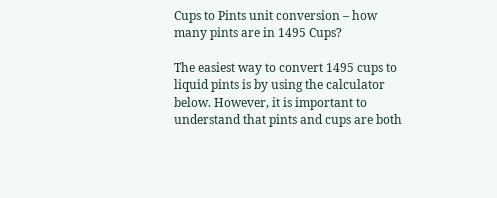Cups to Pints unit conversion – how many pints are in 1495 Cups?

The easiest way to convert 1495 cups to liquid pints is by using the calculator below. However, it is important to understand that pints and cups are both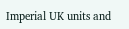Imperial UK units and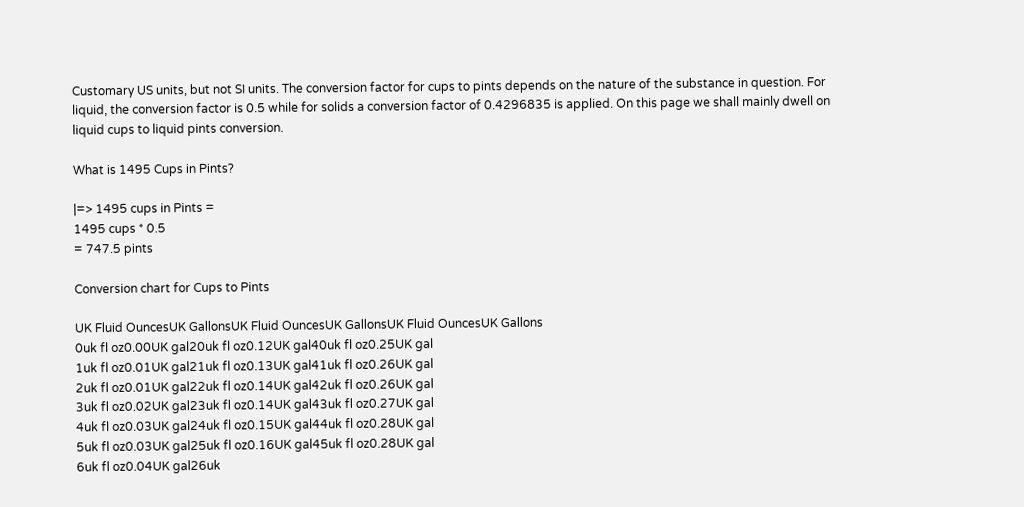Customary US units, but not SI units. The conversion factor for cups to pints depends on the nature of the substance in question. For liquid, the conversion factor is 0.5 while for solids a conversion factor of 0.4296835 is applied. On this page we shall mainly dwell on liquid cups to liquid pints conversion.

What is 1495 Cups in Pints?

|=> 1495 cups in Pints =
1495 cups * 0.5
= 747.5 pints

Conversion chart for Cups to Pints

UK Fluid OuncesUK GallonsUK Fluid OuncesUK GallonsUK Fluid OuncesUK Gallons
0uk fl oz0.00UK gal20uk fl oz0.12UK gal40uk fl oz0.25UK gal
1uk fl oz0.01UK gal21uk fl oz0.13UK gal41uk fl oz0.26UK gal
2uk fl oz0.01UK gal22uk fl oz0.14UK gal42uk fl oz0.26UK gal
3uk fl oz0.02UK gal23uk fl oz0.14UK gal43uk fl oz0.27UK gal
4uk fl oz0.03UK gal24uk fl oz0.15UK gal44uk fl oz0.28UK gal
5uk fl oz0.03UK gal25uk fl oz0.16UK gal45uk fl oz0.28UK gal
6uk fl oz0.04UK gal26uk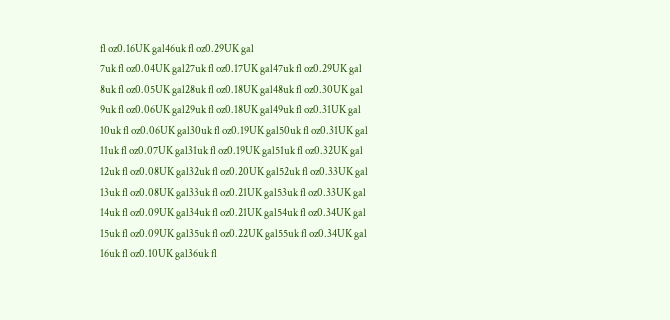fl oz0.16UK gal46uk fl oz0.29UK gal
7uk fl oz0.04UK gal27uk fl oz0.17UK gal47uk fl oz0.29UK gal
8uk fl oz0.05UK gal28uk fl oz0.18UK gal48uk fl oz0.30UK gal
9uk fl oz0.06UK gal29uk fl oz0.18UK gal49uk fl oz0.31UK gal
10uk fl oz0.06UK gal30uk fl oz0.19UK gal50uk fl oz0.31UK gal
11uk fl oz0.07UK gal31uk fl oz0.19UK gal51uk fl oz0.32UK gal
12uk fl oz0.08UK gal32uk fl oz0.20UK gal52uk fl oz0.33UK gal
13uk fl oz0.08UK gal33uk fl oz0.21UK gal53uk fl oz0.33UK gal
14uk fl oz0.09UK gal34uk fl oz0.21UK gal54uk fl oz0.34UK gal
15uk fl oz0.09UK gal35uk fl oz0.22UK gal55uk fl oz0.34UK gal
16uk fl oz0.10UK gal36uk fl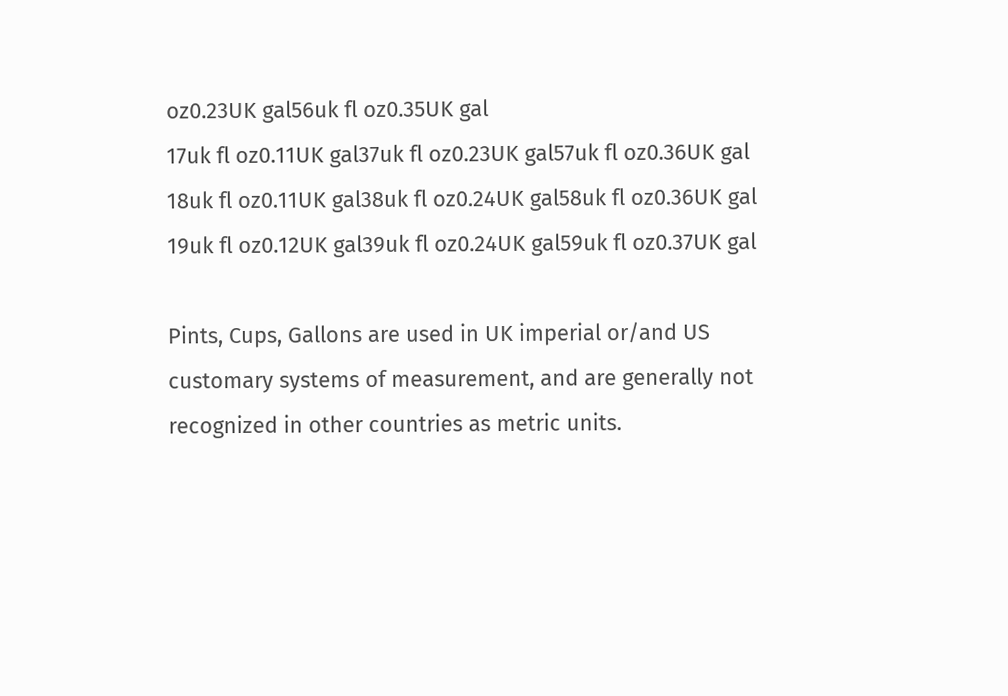oz0.23UK gal56uk fl oz0.35UK gal
17uk fl oz0.11UK gal37uk fl oz0.23UK gal57uk fl oz0.36UK gal
18uk fl oz0.11UK gal38uk fl oz0.24UK gal58uk fl oz0.36UK gal
19uk fl oz0.12UK gal39uk fl oz0.24UK gal59uk fl oz0.37UK gal

Pints, Cups, Gallons are used in UK imperial or/and US customary systems of measurement, and are generally not recognized in other countries as metric units.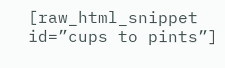[raw_html_snippet id=”cups to pints”]